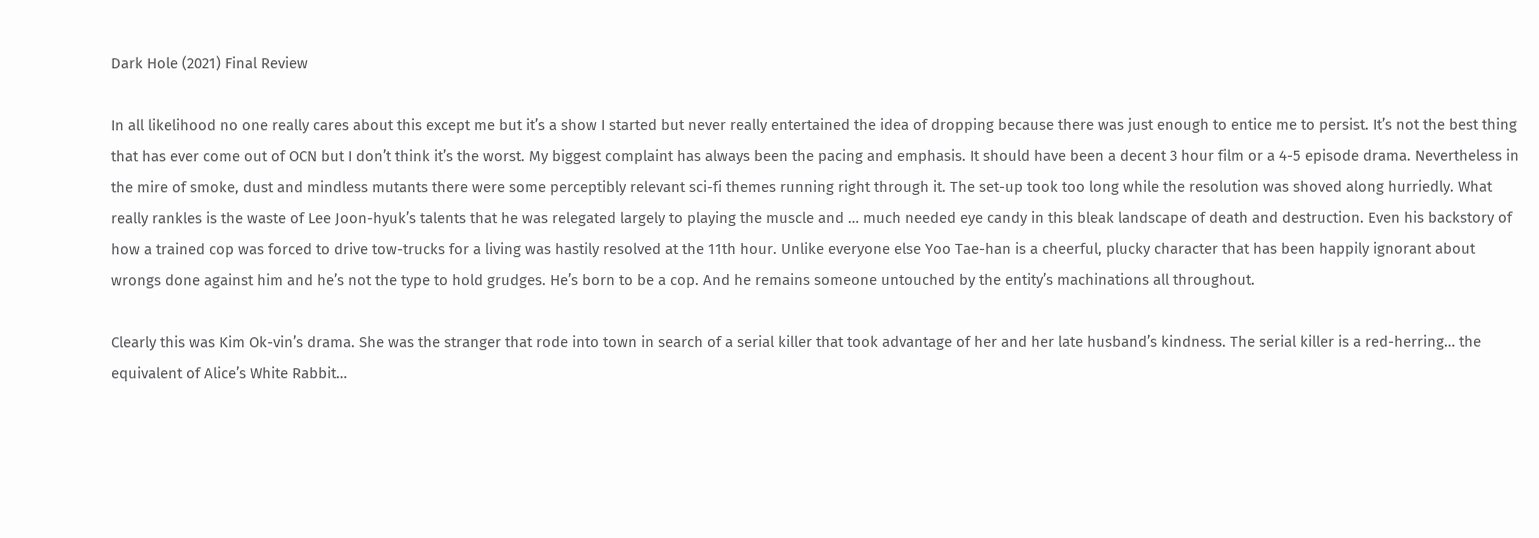Dark Hole (2021) Final Review

In all likelihood no one really cares about this except me but it’s a show I started but never really entertained the idea of dropping because there was just enough to entice me to persist. It’s not the best thing that has ever come out of OCN but I don’t think it’s the worst. My biggest complaint has always been the pacing and emphasis. It should have been a decent 3 hour film or a 4-5 episode drama. Nevertheless in the mire of smoke, dust and mindless mutants there were some perceptibly relevant sci-fi themes running right through it. The set-up took too long while the resolution was shoved along hurriedly. What really rankles is the waste of Lee Joon-hyuk’s talents that he was relegated largely to playing the muscle and … much needed eye candy in this bleak landscape of death and destruction. Even his backstory of how a trained cop was forced to drive tow-trucks for a living was hastily resolved at the 11th hour. Unlike everyone else Yoo Tae-han is a cheerful, plucky character that has been happily ignorant about wrongs done against him and he’s not the type to hold grudges. He’s born to be a cop. And he remains someone untouched by the entity’s machinations all throughout.

Clearly this was Kim Ok-vin’s drama. She was the stranger that rode into town in search of a serial killer that took advantage of her and her late husband’s kindness. The serial killer is a red-herring… the equivalent of Alice’s White Rabbit…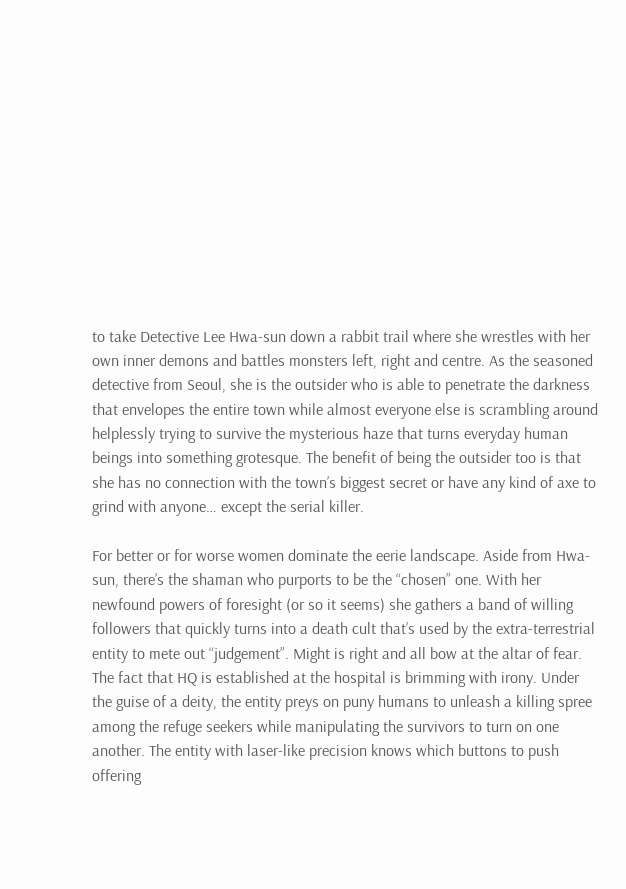to take Detective Lee Hwa-sun down a rabbit trail where she wrestles with her own inner demons and battles monsters left, right and centre. As the seasoned detective from Seoul, she is the outsider who is able to penetrate the darkness that envelopes the entire town while almost everyone else is scrambling around helplessly trying to survive the mysterious haze that turns everyday human beings into something grotesque. The benefit of being the outsider too is that she has no connection with the town’s biggest secret or have any kind of axe to grind with anyone… except the serial killer.

For better or for worse women dominate the eerie landscape. Aside from Hwa-sun, there’s the shaman who purports to be the “chosen” one. With her newfound powers of foresight (or so it seems) she gathers a band of willing followers that quickly turns into a death cult that’s used by the extra-terrestrial entity to mete out “judgement”. Might is right and all bow at the altar of fear. The fact that HQ is established at the hospital is brimming with irony. Under the guise of a deity, the entity preys on puny humans to unleash a killing spree among the refuge seekers while manipulating the survivors to turn on one another. The entity with laser-like precision knows which buttons to push offering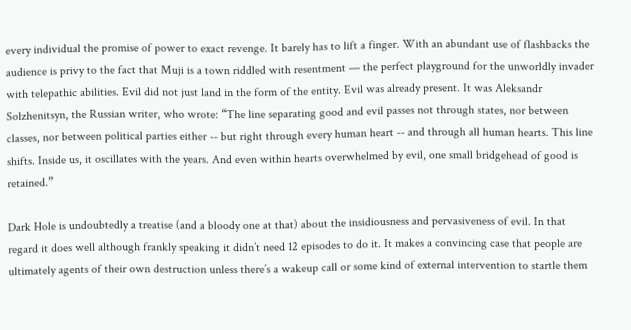every individual the promise of power to exact revenge. It barely has to lift a finger. With an abundant use of flashbacks the audience is privy to the fact that Muji is a town riddled with resentment — the perfect playground for the unworldly invader with telepathic abilities. Evil did not just land in the form of the entity. Evil was already present. It was Aleksandr Solzhenitsyn, the Russian writer, who wrote: “The line separating good and evil passes not through states, nor between classes, nor between political parties either -- but right through every human heart -- and through all human hearts. This line shifts. Inside us, it oscillates with the years. And even within hearts overwhelmed by evil, one small bridgehead of good is retained.”

Dark Hole is undoubtedly a treatise (and a bloody one at that) about the insidiousness and pervasiveness of evil. In that regard it does well although frankly speaking it didn’t need 12 episodes to do it. It makes a convincing case that people are ultimately agents of their own destruction unless there’s a wakeup call or some kind of external intervention to startle them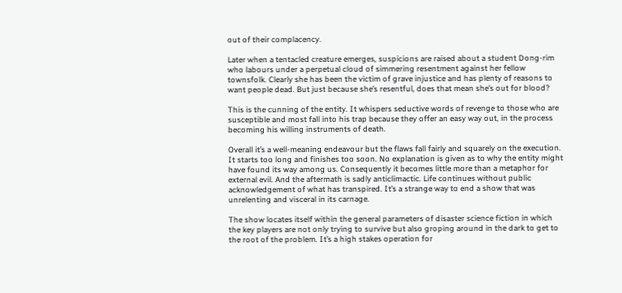out of their complacency.

Later when a tentacled creature emerges, suspicions are raised about a student Dong-rim who labours under a perpetual cloud of simmering resentment against her fellow townsfolk. Clearly she has been the victim of grave injustice and has plenty of reasons to want people dead. But just because she’s resentful, does that mean she’s out for blood?

This is the cunning of the entity. It whispers seductive words of revenge to those who are susceptible and most fall into his trap because they offer an easy way out, in the process becoming his willing instruments of death.

Overall it’s a well-meaning endeavour but the flaws fall fairly and squarely on the execution. It starts too long and finishes too soon. No explanation is given as to why the entity might have found its way among us. Consequently it becomes little more than a metaphor for external evil. And the aftermath is sadly anticlimactic. Life continues without public acknowledgement of what has transpired. It’s a strange way to end a show that was unrelenting and visceral in its carnage.

The show locates itself within the general parameters of disaster science fiction in which the key players are not only trying to survive but also groping around in the dark to get to the root of the problem. It’s a high stakes operation for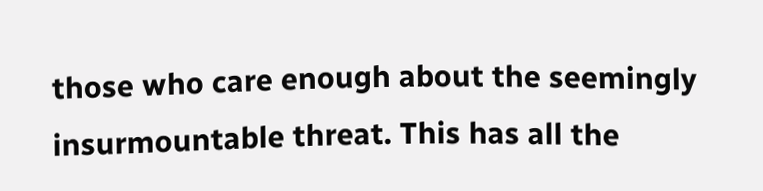those who care enough about the seemingly insurmountable threat. This has all the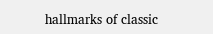hallmarks of classic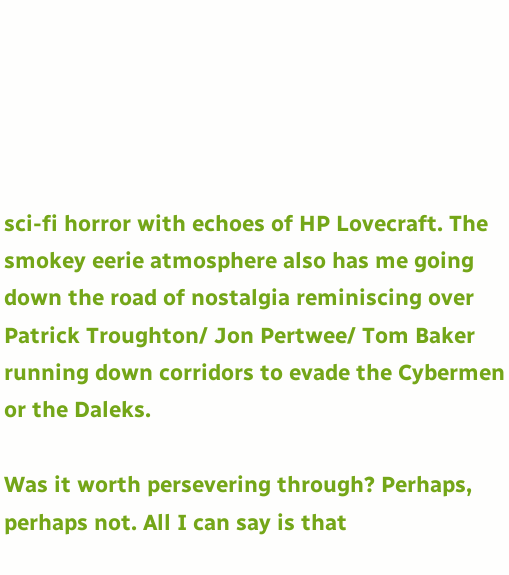sci-fi horror with echoes of HP Lovecraft. The smokey eerie atmosphere also has me going down the road of nostalgia reminiscing over Patrick Troughton/ Jon Pertwee/ Tom Baker running down corridors to evade the Cybermen or the Daleks.

Was it worth persevering through? Perhaps, perhaps not. All I can say is that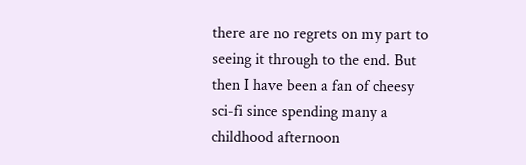there are no regrets on my part to seeing it through to the end. But then I have been a fan of cheesy sci-fi since spending many a childhood afternoon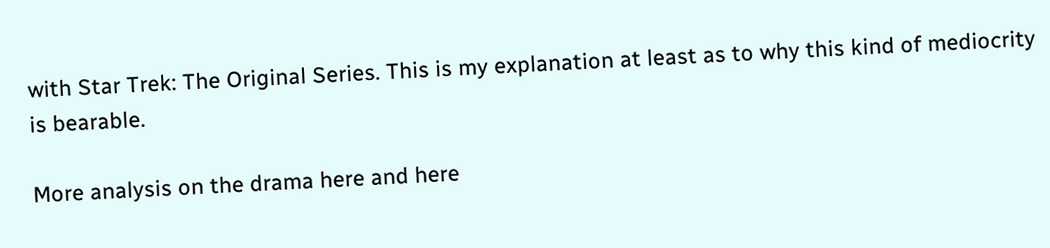with Star Trek: The Original Series. This is my explanation at least as to why this kind of mediocrity is bearable.

More analysis on the drama here and here